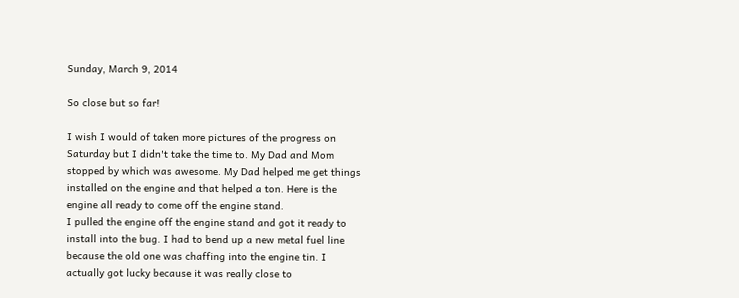Sunday, March 9, 2014

So close but so far!

I wish I would of taken more pictures of the progress on Saturday but I didn't take the time to. My Dad and Mom stopped by which was awesome. My Dad helped me get things installed on the engine and that helped a ton. Here is the engine all ready to come off the engine stand.
I pulled the engine off the engine stand and got it ready to install into the bug. I had to bend up a new metal fuel line because the old one was chaffing into the engine tin. I actually got lucky because it was really close to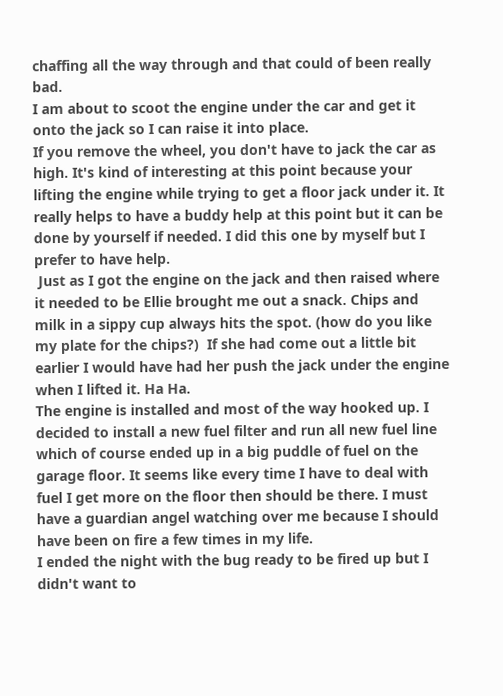chaffing all the way through and that could of been really bad.
I am about to scoot the engine under the car and get it onto the jack so I can raise it into place.
If you remove the wheel, you don't have to jack the car as high. It's kind of interesting at this point because your lifting the engine while trying to get a floor jack under it. It really helps to have a buddy help at this point but it can be done by yourself if needed. I did this one by myself but I prefer to have help.
 Just as I got the engine on the jack and then raised where it needed to be Ellie brought me out a snack. Chips and milk in a sippy cup always hits the spot. (how do you like my plate for the chips?)  If she had come out a little bit earlier I would have had her push the jack under the engine when I lifted it. Ha Ha.
The engine is installed and most of the way hooked up. I decided to install a new fuel filter and run all new fuel line which of course ended up in a big puddle of fuel on the garage floor. It seems like every time I have to deal with fuel I get more on the floor then should be there. I must have a guardian angel watching over me because I should have been on fire a few times in my life.
I ended the night with the bug ready to be fired up but I didn't want to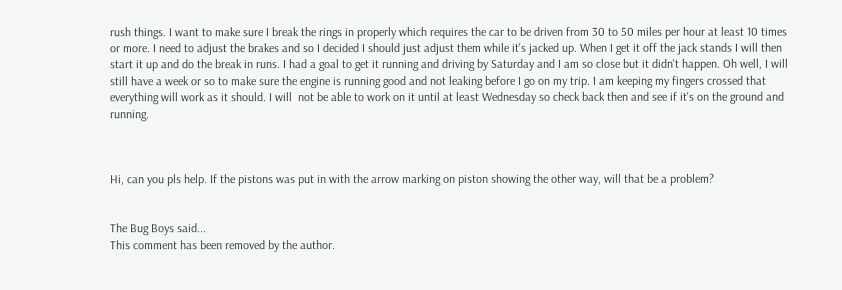rush things. I want to make sure I break the rings in properly which requires the car to be driven from 30 to 50 miles per hour at least 10 times or more. I need to adjust the brakes and so I decided I should just adjust them while it's jacked up. When I get it off the jack stands I will then start it up and do the break in runs. I had a goal to get it running and driving by Saturday and I am so close but it didn't happen. Oh well, I will still have a week or so to make sure the engine is running good and not leaking before I go on my trip. I am keeping my fingers crossed that everything will work as it should. I will  not be able to work on it until at least Wednesday so check back then and see if it's on the ground and running.



Hi, can you pls help. If the pistons was put in with the arrow marking on piston showing the other way, will that be a problem?


The Bug Boys said...
This comment has been removed by the author.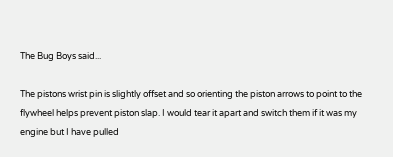The Bug Boys said...

The pistons wrist pin is slightly offset and so orienting the piston arrows to point to the flywheel helps prevent piston slap. I would tear it apart and switch them if it was my engine but I have pulled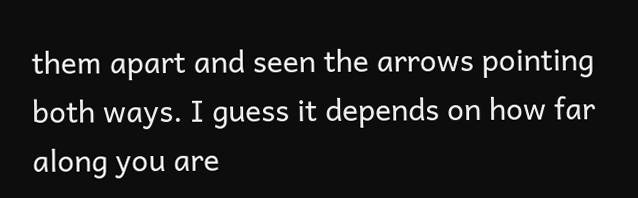them apart and seen the arrows pointing both ways. I guess it depends on how far along you are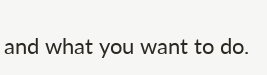and what you want to do.